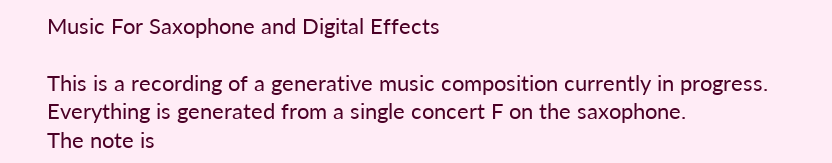Music For Saxophone and Digital Effects

This is a recording of a generative music composition currently in progress. Everything is generated from a single concert F on the saxophone.
The note is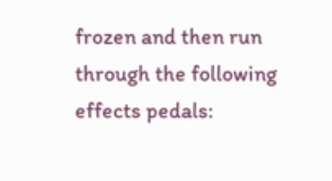frozen and then run through the following effects pedals: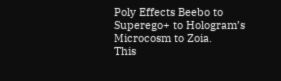Poly Effects Beebo to Superego+ to Hologram’s Microcosm to Zoia.
This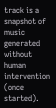track is a snapshot of music generated without human intervention (once started).